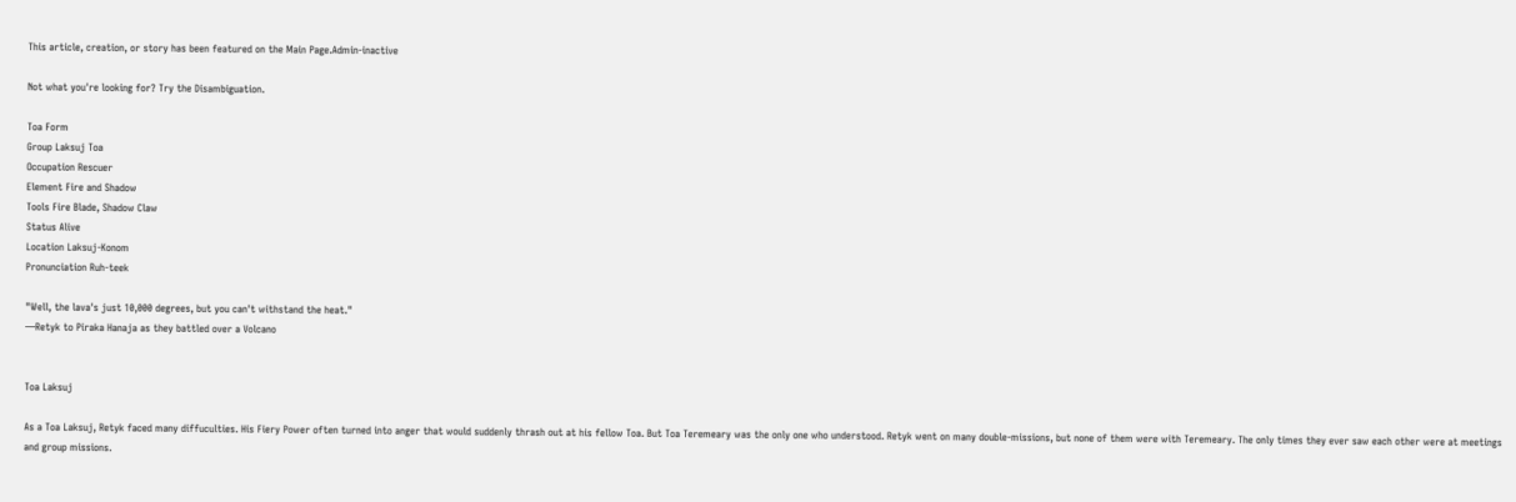This article, creation, or story has been featured on the Main Page.Admin-inactive

Not what you're looking for? Try the Disambiguation.

Toa Form
Group Laksuj Toa
Occupation Rescuer
Element Fire and Shadow
Tools Fire Blade, Shadow Claw
Status Alive
Location Laksuj-Konom
Pronunciation Ruh-teek

"Well, the lava's just 10,000 degrees, but you can't withstand the heat."
―Retyk to Piraka Hanaja as they battled over a Volcano


Toa Laksuj

As a Toa Laksuj, Retyk faced many diffuculties. His Fiery Power often turned into anger that would suddenly thrash out at his fellow Toa. But Toa Teremeary was the only one who understood. Retyk went on many double-missions, but none of them were with Teremeary. The only times they ever saw each other were at meetings and group missions.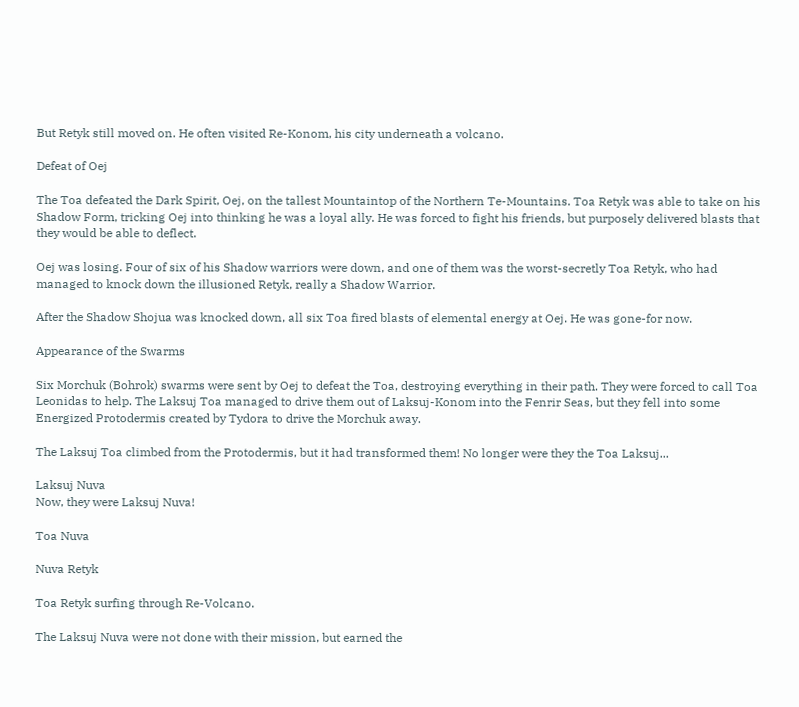But Retyk still moved on. He often visited Re-Konom, his city underneath a volcano.

Defeat of Oej

The Toa defeated the Dark Spirit, Oej, on the tallest Mountaintop of the Northern Te-Mountains. Toa Retyk was able to take on his Shadow Form, tricking Oej into thinking he was a loyal ally. He was forced to fight his friends, but purposely delivered blasts that they would be able to deflect.

Oej was losing. Four of six of his Shadow warriors were down, and one of them was the worst-secretly Toa Retyk, who had managed to knock down the illusioned Retyk, really a Shadow Warrior.

After the Shadow Shojua was knocked down, all six Toa fired blasts of elemental energy at Oej. He was gone-for now.

Appearance of the Swarms

Six Morchuk (Bohrok) swarms were sent by Oej to defeat the Toa, destroying everything in their path. They were forced to call Toa Leonidas to help. The Laksuj Toa managed to drive them out of Laksuj-Konom into the Fenrir Seas, but they fell into some Energized Protodermis created by Tydora to drive the Morchuk away.

The Laksuj Toa climbed from the Protodermis, but it had transformed them! No longer were they the Toa Laksuj...

Laksuj Nuva
Now, they were Laksuj Nuva!

Toa Nuva

Nuva Retyk

Toa Retyk surfing through Re-Volcano.

The Laksuj Nuva were not done with their mission, but earned the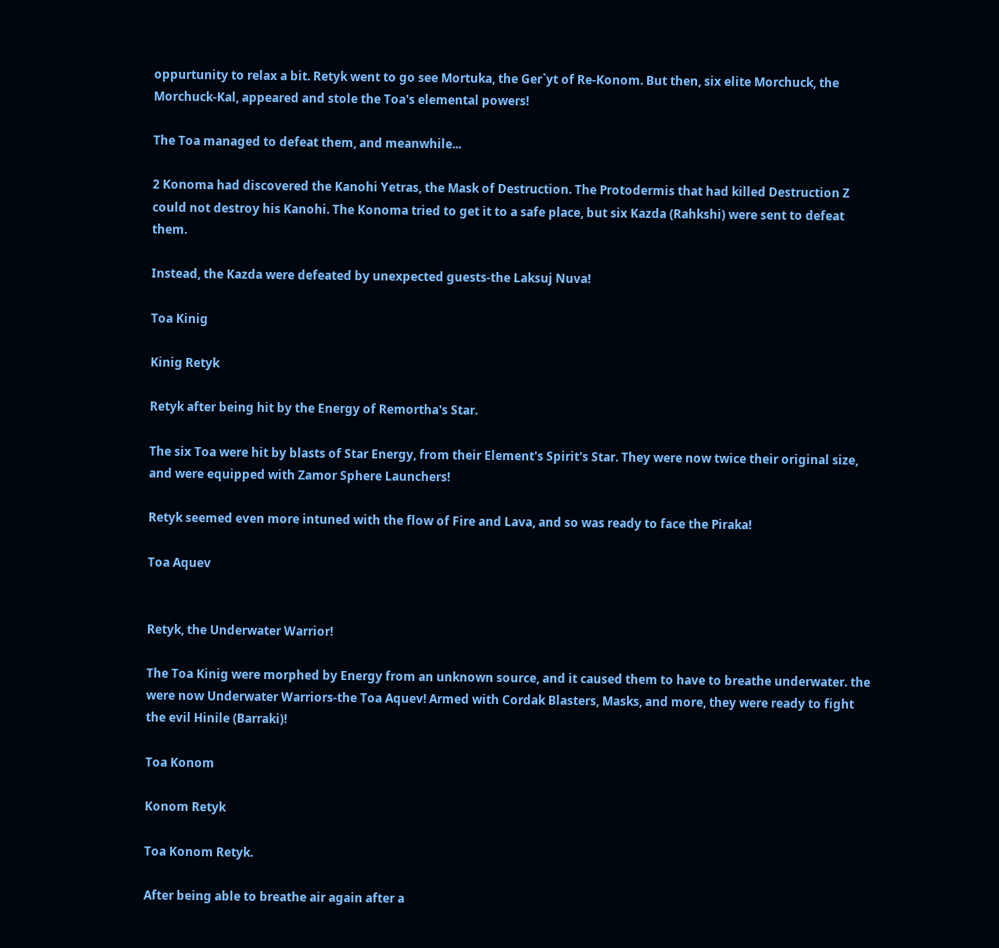oppurtunity to relax a bit. Retyk went to go see Mortuka, the Ger`yt of Re-Konom. But then, six elite Morchuck, the Morchuck-Kal, appeared and stole the Toa's elemental powers!

The Toa managed to defeat them, and meanwhile...

2 Konoma had discovered the Kanohi Yetras, the Mask of Destruction. The Protodermis that had killed Destruction Z could not destroy his Kanohi. The Konoma tried to get it to a safe place, but six Kazda (Rahkshi) were sent to defeat them.

Instead, the Kazda were defeated by unexpected guests-the Laksuj Nuva!

Toa Kinig

Kinig Retyk

Retyk after being hit by the Energy of Remortha's Star.

The six Toa were hit by blasts of Star Energy, from their Element's Spirit's Star. They were now twice their original size, and were equipped with Zamor Sphere Launchers!

Retyk seemed even more intuned with the flow of Fire and Lava, and so was ready to face the Piraka!

Toa Aquev


Retyk, the Underwater Warrior!

The Toa Kinig were morphed by Energy from an unknown source, and it caused them to have to breathe underwater. the were now Underwater Warriors-the Toa Aquev! Armed with Cordak Blasters, Masks, and more, they were ready to fight the evil Hinile (Barraki)!

Toa Konom

Konom Retyk

Toa Konom Retyk.

After being able to breathe air again after a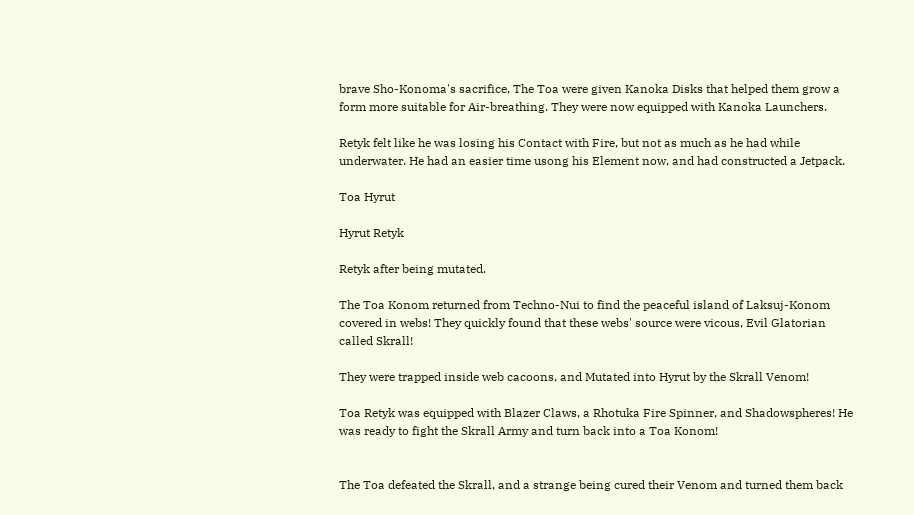brave Sho-Konoma's sacrifice, The Toa were given Kanoka Disks that helped them grow a form more suitable for Air-breathing. They were now equipped with Kanoka Launchers.

Retyk felt like he was losing his Contact with Fire, but not as much as he had while underwater. He had an easier time usong his Element now, and had constructed a Jetpack.

Toa Hyrut

Hyrut Retyk

Retyk after being mutated.

The Toa Konom returned from Techno-Nui to find the peaceful island of Laksuj-Konom covered in webs! They quickly found that these webs' source were vicous, Evil Glatorian called Skrall!

They were trapped inside web cacoons, and Mutated into Hyrut by the Skrall Venom!

Toa Retyk was equipped with Blazer Claws, a Rhotuka Fire Spinner, and Shadowspheres! He was ready to fight the Skrall Army and turn back into a Toa Konom!


The Toa defeated the Skrall, and a strange being cured their Venom and turned them back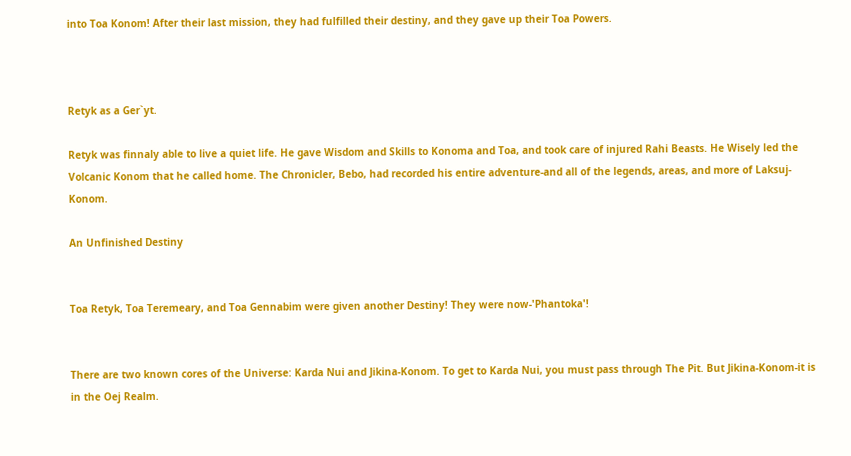into Toa Konom! After their last mission, they had fulfilled their destiny, and they gave up their Toa Powers.



Retyk as a Ger`yt.

Retyk was finnaly able to live a quiet life. He gave Wisdom and Skills to Konoma and Toa, and took care of injured Rahi Beasts. He Wisely led the Volcanic Konom that he called home. The Chronicler, Bebo, had recorded his entire adventure-and all of the legends, areas, and more of Laksuj-Konom.

An Unfinished Destiny


Toa Retyk, Toa Teremeary, and Toa Gennabim were given another Destiny! They were now-'Phantoka'!


There are two known cores of the Universe: Karda Nui and Jikina-Konom. To get to Karda Nui, you must pass through The Pit. But Jikina-Konom-it is in the Oej Realm.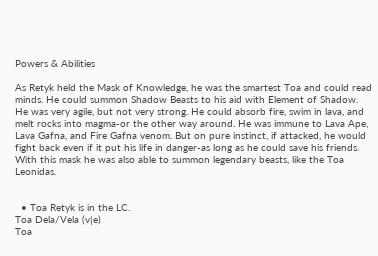Powers & Abilities

As Retyk held the Mask of Knowledge, he was the smartest Toa and could read minds. He could summon Shadow Beasts to his aid with Element of Shadow. He was very agile, but not very strong. He could absorb fire, swim in lava, and melt rocks into magma-or the other way around. He was immune to Lava Ape, Lava Gafna, and Fire Gafna venom. But on pure instinct, if attacked, he would fight back even if it put his life in danger-as long as he could save his friends. With this mask he was also able to summon legendary beasts, like the Toa Leonidas.


  • Toa Retyk is in the LC.
Toa Dela/Vela (v|e)
Toa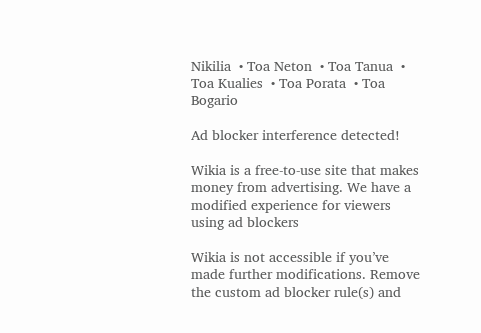Nikilia  • Toa Neton  • Toa Tanua  • Toa Kualies  • Toa Porata  • Toa Bogario

Ad blocker interference detected!

Wikia is a free-to-use site that makes money from advertising. We have a modified experience for viewers using ad blockers

Wikia is not accessible if you’ve made further modifications. Remove the custom ad blocker rule(s) and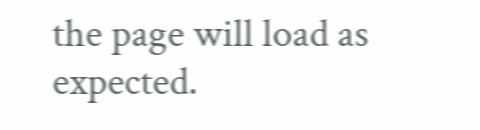the page will load as expected.